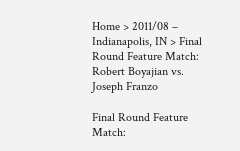Home > 2011/08 – Indianapolis, IN > Final Round Feature Match: Robert Boyajian vs. Joseph Franzo

Final Round Feature Match: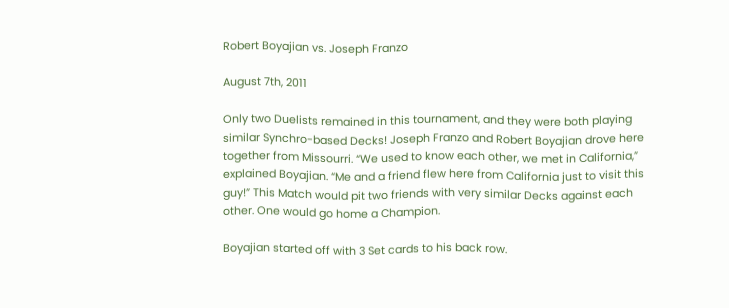Robert Boyajian vs. Joseph Franzo

August 7th, 2011

Only two Duelists remained in this tournament, and they were both playing similar Synchro-based Decks! Joseph Franzo and Robert Boyajian drove here together from Missourri. “We used to know each other, we met in California,” explained Boyajian. “Me and a friend flew here from California just to visit this guy!” This Match would pit two friends with very similar Decks against each other. One would go home a Champion.

Boyajian started off with 3 Set cards to his back row.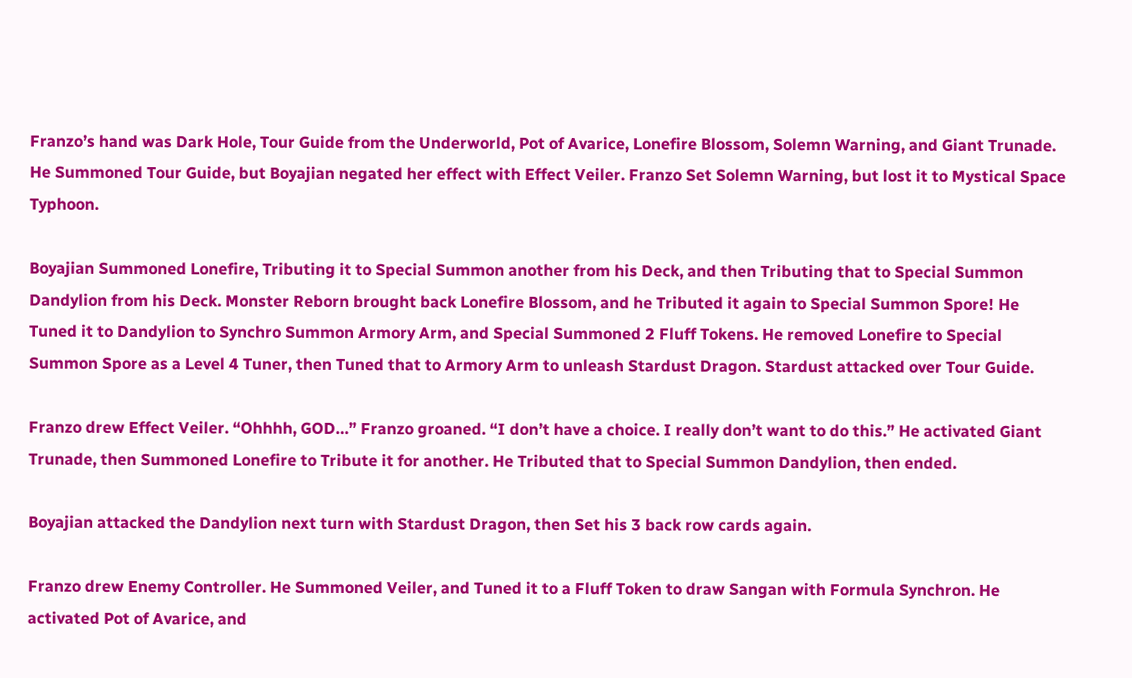Franzo’s hand was Dark Hole, Tour Guide from the Underworld, Pot of Avarice, Lonefire Blossom, Solemn Warning, and Giant Trunade. He Summoned Tour Guide, but Boyajian negated her effect with Effect Veiler. Franzo Set Solemn Warning, but lost it to Mystical Space Typhoon.

Boyajian Summoned Lonefire, Tributing it to Special Summon another from his Deck, and then Tributing that to Special Summon Dandylion from his Deck. Monster Reborn brought back Lonefire Blossom, and he Tributed it again to Special Summon Spore! He Tuned it to Dandylion to Synchro Summon Armory Arm, and Special Summoned 2 Fluff Tokens. He removed Lonefire to Special Summon Spore as a Level 4 Tuner, then Tuned that to Armory Arm to unleash Stardust Dragon. Stardust attacked over Tour Guide.

Franzo drew Effect Veiler. “Ohhhh, GOD…” Franzo groaned. “I don’t have a choice. I really don’t want to do this.” He activated Giant Trunade, then Summoned Lonefire to Tribute it for another. He Tributed that to Special Summon Dandylion, then ended.

Boyajian attacked the Dandylion next turn with Stardust Dragon, then Set his 3 back row cards again.

Franzo drew Enemy Controller. He Summoned Veiler, and Tuned it to a Fluff Token to draw Sangan with Formula Synchron. He activated Pot of Avarice, and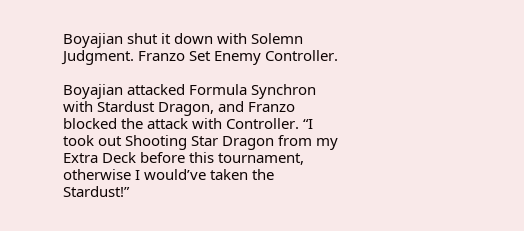Boyajian shut it down with Solemn Judgment. Franzo Set Enemy Controller.

Boyajian attacked Formula Synchron with Stardust Dragon, and Franzo blocked the attack with Controller. “I took out Shooting Star Dragon from my Extra Deck before this tournament, otherwise I would’ve taken the Stardust!”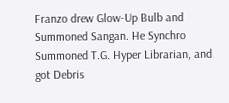Franzo drew Glow-Up Bulb and Summoned Sangan. He Synchro Summoned T.G. Hyper Librarian, and got Debris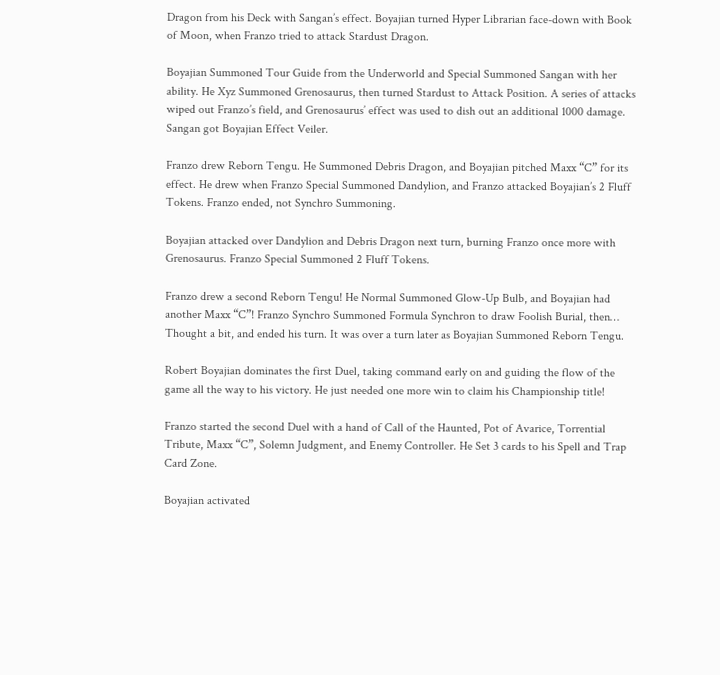Dragon from his Deck with Sangan’s effect. Boyajian turned Hyper Librarian face-down with Book of Moon, when Franzo tried to attack Stardust Dragon.

Boyajian Summoned Tour Guide from the Underworld and Special Summoned Sangan with her ability. He Xyz Summoned Grenosaurus, then turned Stardust to Attack Position. A series of attacks wiped out Franzo’s field, and Grenosaurus’ effect was used to dish out an additional 1000 damage. Sangan got Boyajian Effect Veiler.

Franzo drew Reborn Tengu. He Summoned Debris Dragon, and Boyajian pitched Maxx “C” for its effect. He drew when Franzo Special Summoned Dandylion, and Franzo attacked Boyajian’s 2 Fluff Tokens. Franzo ended, not Synchro Summoning.

Boyajian attacked over Dandylion and Debris Dragon next turn, burning Franzo once more with Grenosaurus. Franzo Special Summoned 2 Fluff Tokens.

Franzo drew a second Reborn Tengu! He Normal Summoned Glow-Up Bulb, and Boyajian had another Maxx “C”! Franzo Synchro Summoned Formula Synchron to draw Foolish Burial, then… Thought a bit, and ended his turn. It was over a turn later as Boyajian Summoned Reborn Tengu.

Robert Boyajian dominates the first Duel, taking command early on and guiding the flow of the game all the way to his victory. He just needed one more win to claim his Championship title!

Franzo started the second Duel with a hand of Call of the Haunted, Pot of Avarice, Torrential Tribute, Maxx “C”, Solemn Judgment, and Enemy Controller. He Set 3 cards to his Spell and Trap Card Zone.

Boyajian activated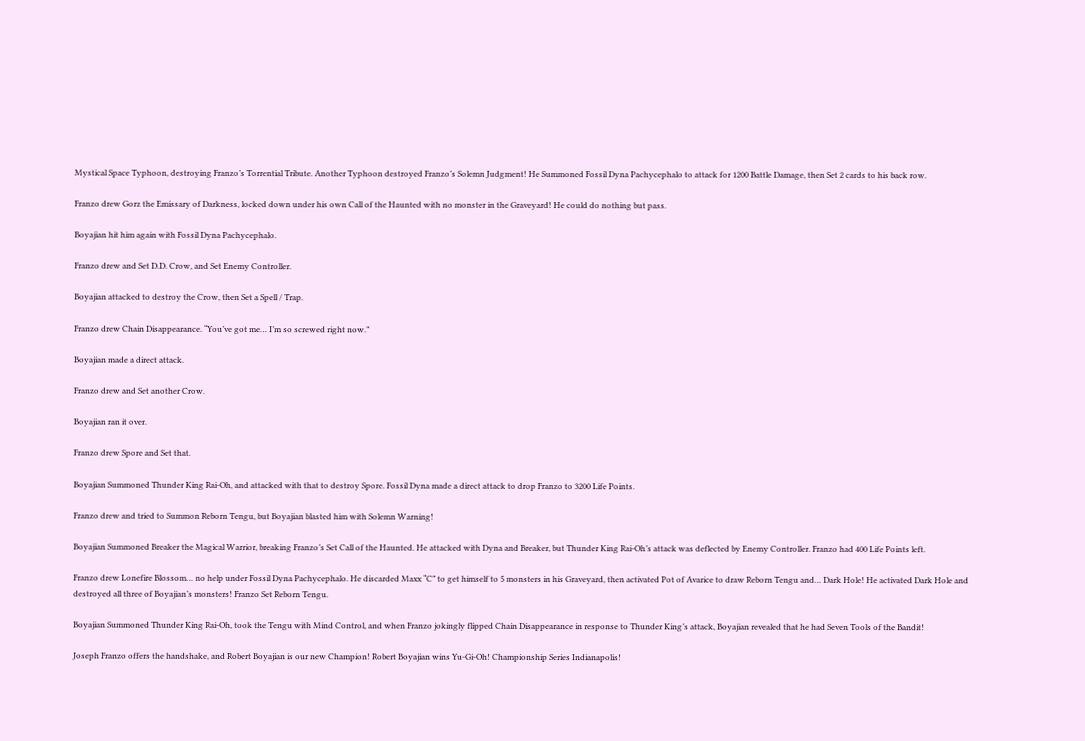Mystical Space Typhoon, destroying Franzo’s Torrential Tribute. Another Typhoon destroyed Franzo’s Solemn Judgment! He Summoned Fossil Dyna Pachycephalo to attack for 1200 Battle Damage, then Set 2 cards to his back row.

Franzo drew Gorz the Emissary of Darkness, locked down under his own Call of the Haunted with no monster in the Graveyard! He could do nothing but pass.

Boyajian hit him again with Fossil Dyna Pachycephalo.

Franzo drew and Set D.D. Crow, and Set Enemy Controller.

Boyajian attacked to destroy the Crow, then Set a Spell / Trap.

Franzo drew Chain Disappearance. “You’ve got me… I’m so screwed right now.”

Boyajian made a direct attack.

Franzo drew and Set another Crow.

Boyajian ran it over.

Franzo drew Spore and Set that.

Boyajian Summoned Thunder King Rai-Oh, and attacked with that to destroy Spore. Fossil Dyna made a direct attack to drop Franzo to 3200 Life Points.

Franzo drew and tried to Summon Reborn Tengu, but Boyajian blasted him with Solemn Warning!

Boyajian Summoned Breaker the Magical Warrior, breaking Franzo’s Set Call of the Haunted. He attacked with Dyna and Breaker, but Thunder King Rai-Oh’s attack was deflected by Enemy Controller. Franzo had 400 Life Points left.

Franzo drew Lonefire Blossom… no help under Fossil Dyna Pachycephalo. He discarded Maxx “C” to get himself to 5 monsters in his Graveyard, then activated Pot of Avarice to draw Reborn Tengu and… Dark Hole! He activated Dark Hole and destroyed all three of Boyajian’s monsters! Franzo Set Reborn Tengu.

Boyajian Summoned Thunder King Rai-Oh, took the Tengu with Mind Control, and when Franzo jokingly flipped Chain Disappearance in response to Thunder King’s attack, Boyajian revealed that he had Seven Tools of the Bandit!

Joseph Franzo offers the handshake, and Robert Boyajian is our new Champion! Robert Boyajian wins Yu-Gi-Oh! Championship Series Indianapolis!